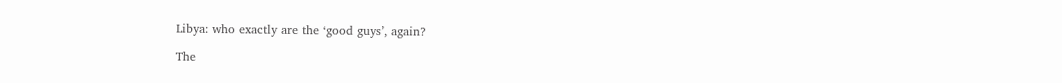Libya: who exactly are the ‘good guys’, again?

The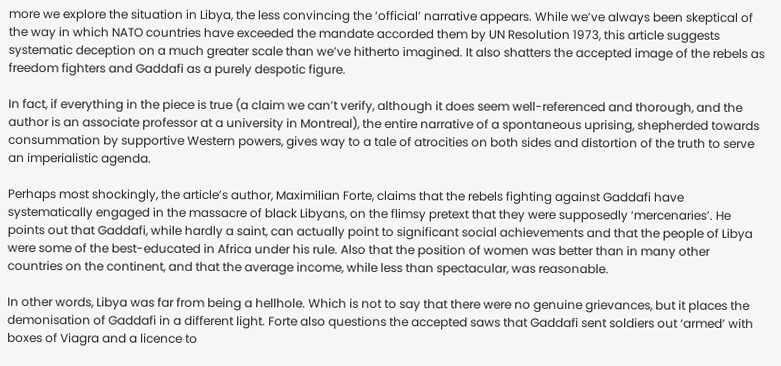more we explore the situation in Libya, the less convincing the ‘official’ narrative appears. While we’ve always been skeptical of the way in which NATO countries have exceeded the mandate accorded them by UN Resolution 1973, this article suggests systematic deception on a much greater scale than we’ve hitherto imagined. It also shatters the accepted image of the rebels as freedom fighters and Gaddafi as a purely despotic figure.

In fact, if everything in the piece is true (a claim we can’t verify, although it does seem well-referenced and thorough, and the author is an associate professor at a university in Montreal), the entire narrative of a spontaneous uprising, shepherded towards consummation by supportive Western powers, gives way to a tale of atrocities on both sides and distortion of the truth to serve an imperialistic agenda.

Perhaps most shockingly, the article’s author, Maximilian Forte, claims that the rebels fighting against Gaddafi have systematically engaged in the massacre of black Libyans, on the flimsy pretext that they were supposedly ‘mercenaries’. He points out that Gaddafi, while hardly a saint, can actually point to significant social achievements and that the people of Libya were some of the best-educated in Africa under his rule. Also that the position of women was better than in many other countries on the continent, and that the average income, while less than spectacular, was reasonable.

In other words, Libya was far from being a hellhole. Which is not to say that there were no genuine grievances, but it places the demonisation of Gaddafi in a different light. Forte also questions the accepted saws that Gaddafi sent soldiers out ‘armed’ with boxes of Viagra and a licence to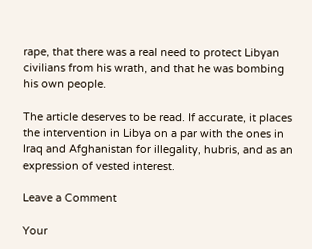rape, that there was a real need to protect Libyan civilians from his wrath, and that he was bombing his own people.

The article deserves to be read. If accurate, it places the intervention in Libya on a par with the ones in Iraq and Afghanistan for illegality, hubris, and as an expression of vested interest.

Leave a Comment

Your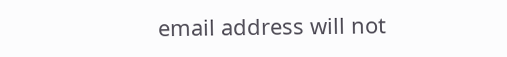email address will not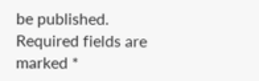be published. Required fields are marked *